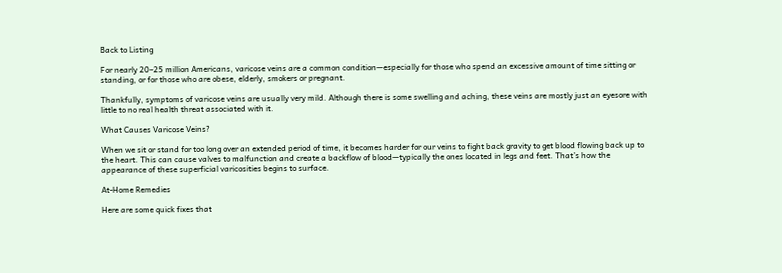Back to Listing

For nearly 20–25 million Americans, varicose veins are a common condition—especially for those who spend an excessive amount of time sitting or standing, or for those who are obese, elderly, smokers or pregnant.

Thankfully, symptoms of varicose veins are usually very mild. Although there is some swelling and aching, these veins are mostly just an eyesore with little to no real health threat associated with it.

What Causes Varicose Veins?

When we sit or stand for too long over an extended period of time, it becomes harder for our veins to fight back gravity to get blood flowing back up to the heart. This can cause valves to malfunction and create a backflow of blood—typically the ones located in legs and feet. That’s how the appearance of these superficial varicosities begins to surface.

At-Home Remedies

Here are some quick fixes that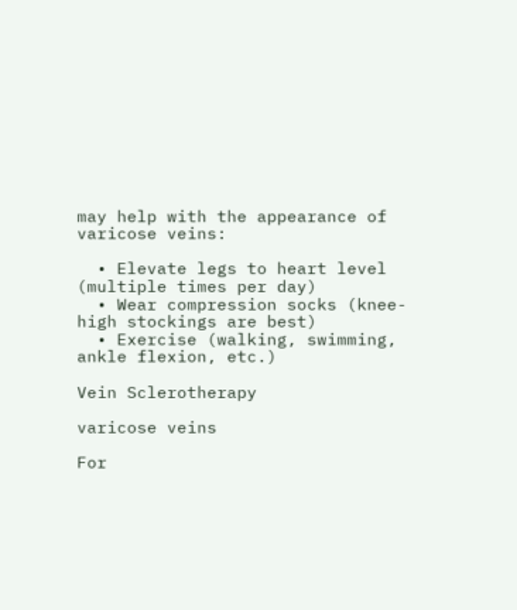may help with the appearance of varicose veins:

  • Elevate legs to heart level (multiple times per day)
  • Wear compression socks (knee-high stockings are best)
  • Exercise (walking, swimming, ankle flexion, etc.)

Vein Sclerotherapy

varicose veins

For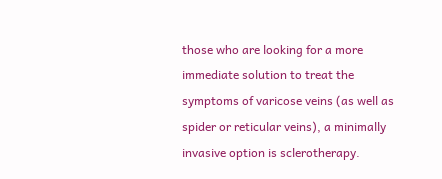those who are looking for a more immediate solution to treat the symptoms of varicose veins (as well as spider or reticular veins), a minimally invasive option is sclerotherapy.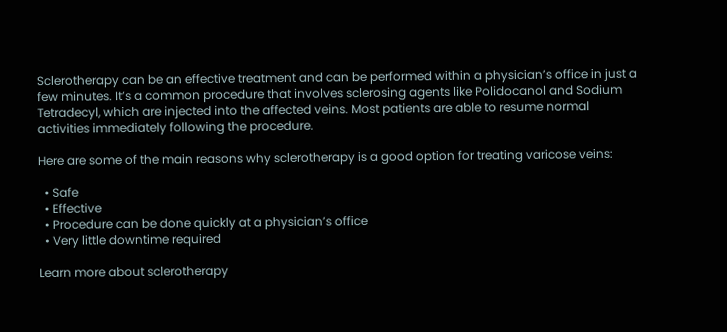Sclerotherapy can be an effective treatment and can be performed within a physician’s office in just a few minutes. It’s a common procedure that involves sclerosing agents like Polidocanol and Sodium Tetradecyl, which are injected into the affected veins. Most patients are able to resume normal activities immediately following the procedure.

Here are some of the main reasons why sclerotherapy is a good option for treating varicose veins:

  • Safe
  • Effective
  • Procedure can be done quickly at a physician’s office
  • Very little downtime required

Learn more about sclerotherapy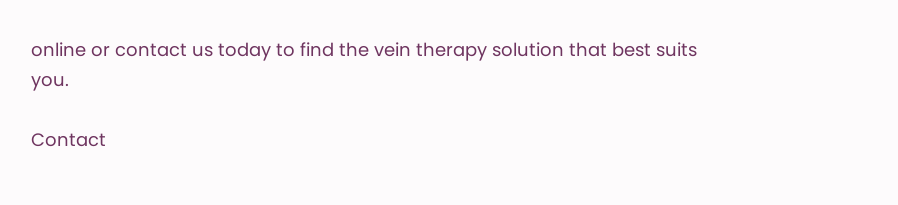online or contact us today to find the vein therapy solution that best suits you.

Contact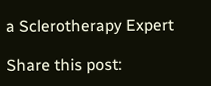a Sclerotherapy Expert

Share this post: